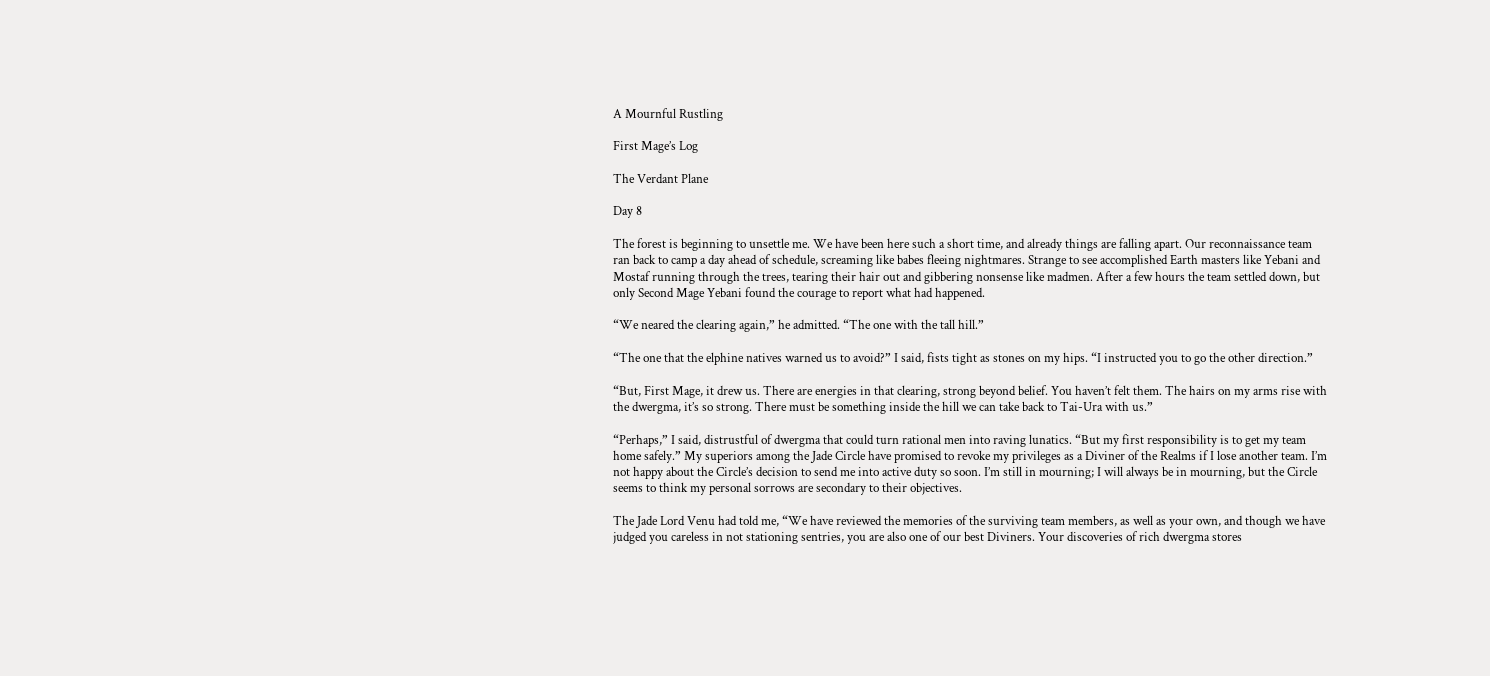A Mournful Rustling

First Mage’s Log

The Verdant Plane

Day 8

The forest is beginning to unsettle me. We have been here such a short time, and already things are falling apart. Our reconnaissance team ran back to camp a day ahead of schedule, screaming like babes fleeing nightmares. Strange to see accomplished Earth masters like Yebani and Mostaf running through the trees, tearing their hair out and gibbering nonsense like madmen. After a few hours the team settled down, but only Second Mage Yebani found the courage to report what had happened.

“We neared the clearing again,” he admitted. “The one with the tall hill.”

“The one that the elphine natives warned us to avoid?” I said, fists tight as stones on my hips. “I instructed you to go the other direction.”

“But, First Mage, it drew us. There are energies in that clearing, strong beyond belief. You haven’t felt them. The hairs on my arms rise with the dwergma, it’s so strong. There must be something inside the hill we can take back to Tai-Ura with us.”

“Perhaps,” I said, distrustful of dwergma that could turn rational men into raving lunatics. “But my first responsibility is to get my team home safely.” My superiors among the Jade Circle have promised to revoke my privileges as a Diviner of the Realms if I lose another team. I’m not happy about the Circle’s decision to send me into active duty so soon. I’m still in mourning; I will always be in mourning, but the Circle seems to think my personal sorrows are secondary to their objectives.

The Jade Lord Venu had told me, “We have reviewed the memories of the surviving team members, as well as your own, and though we have judged you careless in not stationing sentries, you are also one of our best Diviners. Your discoveries of rich dwergma stores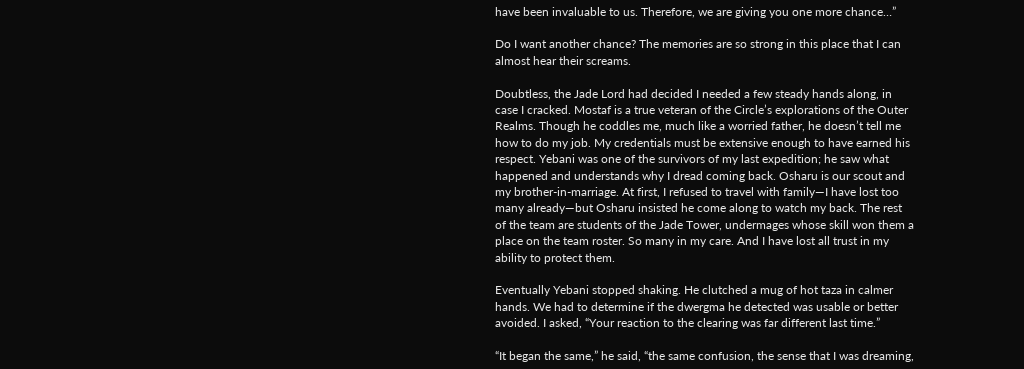have been invaluable to us. Therefore, we are giving you one more chance…”

Do I want another chance? The memories are so strong in this place that I can almost hear their screams.

Doubtless, the Jade Lord had decided I needed a few steady hands along, in case I cracked. Mostaf is a true veteran of the Circle’s explorations of the Outer Realms. Though he coddles me, much like a worried father, he doesn’t tell me how to do my job. My credentials must be extensive enough to have earned his respect. Yebani was one of the survivors of my last expedition; he saw what happened and understands why I dread coming back. Osharu is our scout and my brother-in-marriage. At first, I refused to travel with family—I have lost too many already—but Osharu insisted he come along to watch my back. The rest of the team are students of the Jade Tower, undermages whose skill won them a place on the team roster. So many in my care. And I have lost all trust in my ability to protect them.

Eventually Yebani stopped shaking. He clutched a mug of hot taza in calmer hands. We had to determine if the dwergma he detected was usable or better avoided. I asked, “Your reaction to the clearing was far different last time.”

“It began the same,” he said, “the same confusion, the sense that I was dreaming,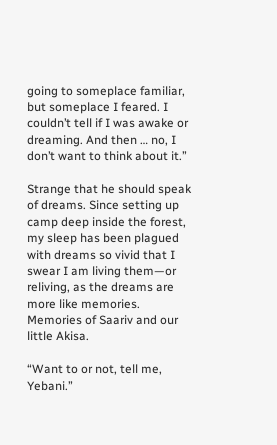going to someplace familiar, but someplace I feared. I couldn’t tell if I was awake or dreaming. And then … no, I don’t want to think about it.”

Strange that he should speak of dreams. Since setting up camp deep inside the forest, my sleep has been plagued with dreams so vivid that I swear I am living them—or reliving, as the dreams are more like memories. Memories of Saariv and our little Akisa.

“Want to or not, tell me, Yebani.”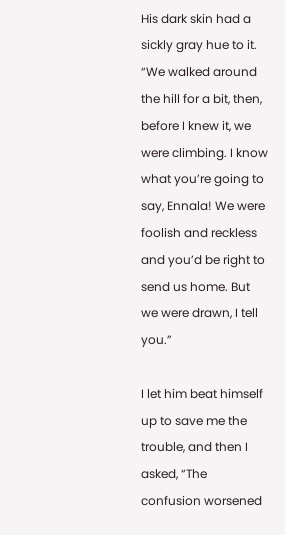His dark skin had a sickly gray hue to it. “We walked around the hill for a bit, then, before I knew it, we were climbing. I know what you’re going to say, Ennala! We were foolish and reckless and you’d be right to send us home. But we were drawn, I tell you.”

I let him beat himself up to save me the trouble, and then I asked, “The confusion worsened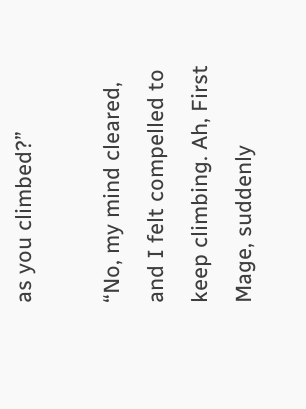as you climbed?”

“No, my mind cleared, and I felt compelled to keep climbing. Ah, First Mage, suddenly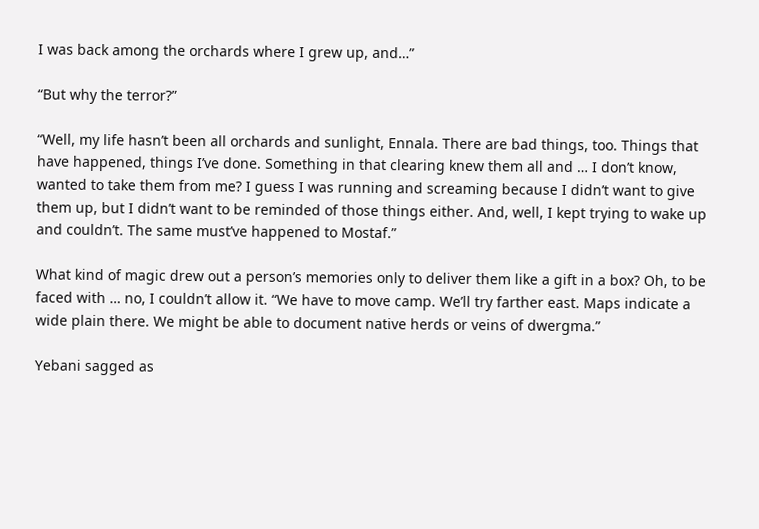I was back among the orchards where I grew up, and…”

“But why the terror?”

“Well, my life hasn’t been all orchards and sunlight, Ennala. There are bad things, too. Things that have happened, things I’ve done. Something in that clearing knew them all and … I don’t know, wanted to take them from me? I guess I was running and screaming because I didn’t want to give them up, but I didn’t want to be reminded of those things either. And, well, I kept trying to wake up and couldn’t. The same must’ve happened to Mostaf.”

What kind of magic drew out a person’s memories only to deliver them like a gift in a box? Oh, to be faced with … no, I couldn’t allow it. “We have to move camp. We’ll try farther east. Maps indicate a wide plain there. We might be able to document native herds or veins of dwergma.”

Yebani sagged as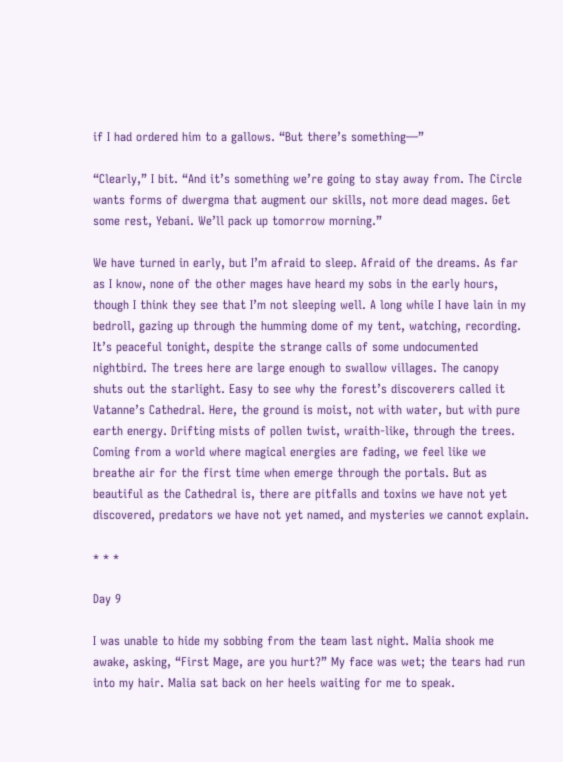if I had ordered him to a gallows. “But there’s something—”

“Clearly,” I bit. “And it’s something we’re going to stay away from. The Circle wants forms of dwergma that augment our skills, not more dead mages. Get some rest, Yebani. We’ll pack up tomorrow morning.”

We have turned in early, but I’m afraid to sleep. Afraid of the dreams. As far as I know, none of the other mages have heard my sobs in the early hours, though I think they see that I’m not sleeping well. A long while I have lain in my bedroll, gazing up through the humming dome of my tent, watching, recording. It’s peaceful tonight, despite the strange calls of some undocumented nightbird. The trees here are large enough to swallow villages. The canopy shuts out the starlight. Easy to see why the forest’s discoverers called it Vatanne’s Cathedral. Here, the ground is moist, not with water, but with pure earth energy. Drifting mists of pollen twist, wraith-like, through the trees. Coming from a world where magical energies are fading, we feel like we breathe air for the first time when emerge through the portals. But as beautiful as the Cathedral is, there are pitfalls and toxins we have not yet discovered, predators we have not yet named, and mysteries we cannot explain.

* * *

Day 9

I was unable to hide my sobbing from the team last night. Malia shook me awake, asking, “First Mage, are you hurt?” My face was wet; the tears had run into my hair. Malia sat back on her heels waiting for me to speak.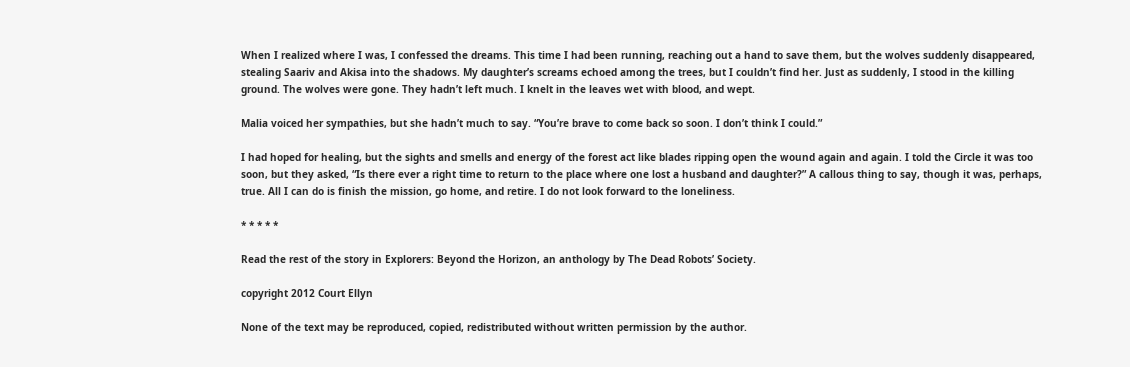When I realized where I was, I confessed the dreams. This time I had been running, reaching out a hand to save them, but the wolves suddenly disappeared, stealing Saariv and Akisa into the shadows. My daughter’s screams echoed among the trees, but I couldn’t find her. Just as suddenly, I stood in the killing ground. The wolves were gone. They hadn’t left much. I knelt in the leaves wet with blood, and wept.

Malia voiced her sympathies, but she hadn’t much to say. “You’re brave to come back so soon. I don’t think I could.”

I had hoped for healing, but the sights and smells and energy of the forest act like blades ripping open the wound again and again. I told the Circle it was too soon, but they asked, “Is there ever a right time to return to the place where one lost a husband and daughter?” A callous thing to say, though it was, perhaps, true. All I can do is finish the mission, go home, and retire. I do not look forward to the loneliness.

* * * * *

Read the rest of the story in Explorers: Beyond the Horizon, an anthology by The Dead Robots’ Society.

copyright 2012 Court Ellyn

None of the text may be reproduced, copied, redistributed without written permission by the author.